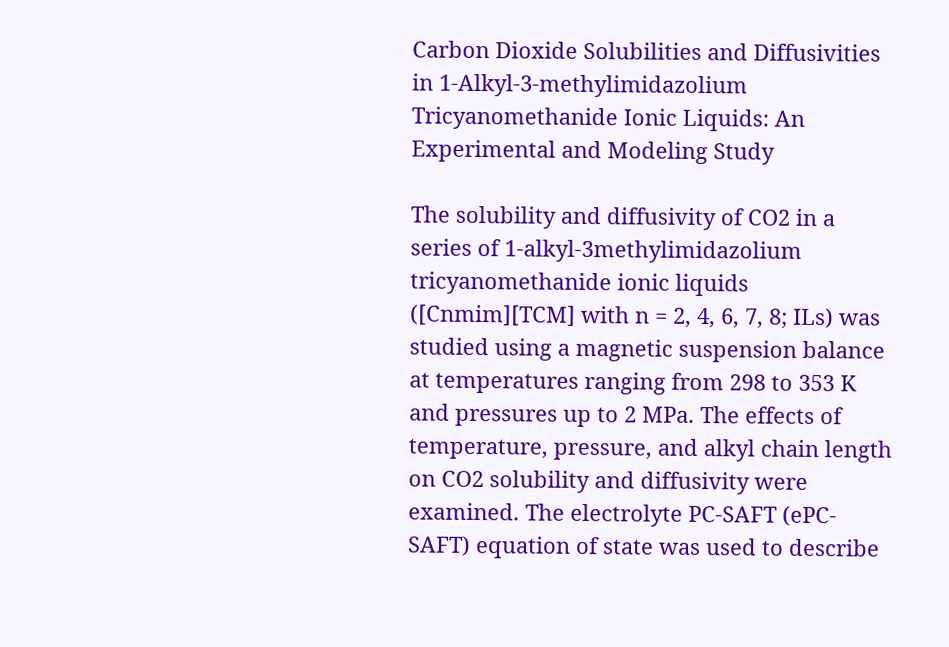Carbon Dioxide Solubilities and Diffusivities in 1-Alkyl-3-methylimidazolium Tricyanomethanide Ionic Liquids: An Experimental and Modeling Study

The solubility and diffusivity of CO2 in a series of 1-alkyl-3methylimidazolium tricyanomethanide ionic liquids ([Cnmim][TCM] with n = 2, 4, 6, 7, 8; ILs) was studied using a magnetic suspension balance at temperatures ranging from 298 to 353 K and pressures up to 2 MPa. The effects of temperature, pressure, and alkyl chain length on CO2 solubility and diffusivity were examined. The electrolyte PC-SAFT (ePC-SAFT) equation of state was used to describe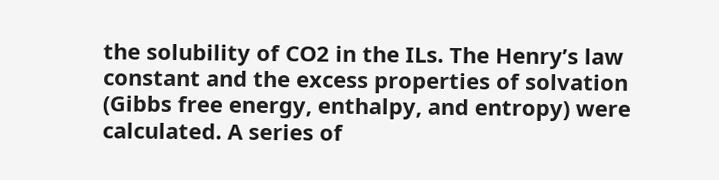the solubility of CO2 in the ILs. The Henry’s law constant and the excess properties of solvation (Gibbs free energy, enthalpy, and entropy) were calculated. A series of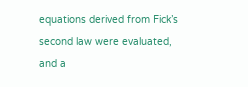equations derived from Fick’s second law were evaluated, and a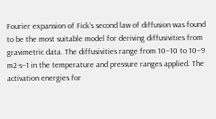Fourier expansion of Fick’s second law of diffusion was found to be the most suitable model for deriving diffusivities from gravimetric data. The diffusivities range from 10–10 to 10–9 m2·s–1 in the temperature and pressure ranges applied. The activation energies for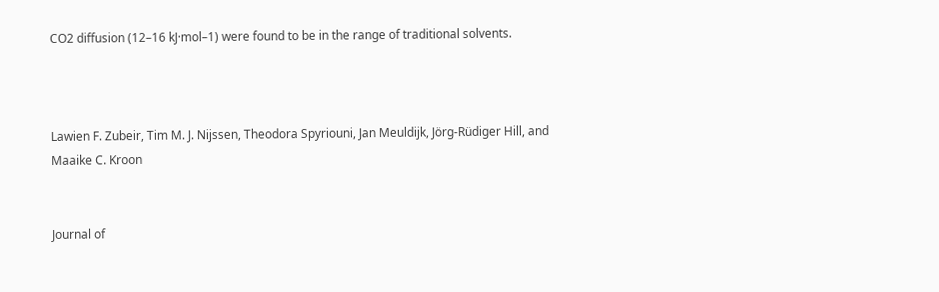CO2 diffusion (12–16 kJ·mol–1) were found to be in the range of traditional solvents.



Lawien F. Zubeir, Tim M. J. Nijssen, Theodora Spyriouni, Jan Meuldijk, Jörg-Rüdiger Hill, and Maaike C. Kroon


Journal of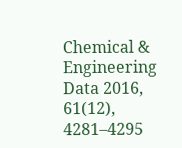Chemical & Engineering Data 2016, 61(12), 4281–4295